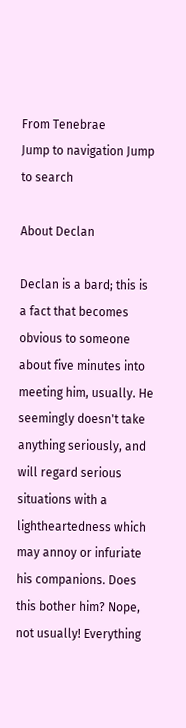From Tenebrae
Jump to navigation Jump to search

About Declan

Declan is a bard; this is a fact that becomes obvious to someone about five minutes into meeting him, usually. He seemingly doesn't take anything seriously, and will regard serious situations with a lightheartedness which may annoy or infuriate his companions. Does this bother him? Nope, not usually! Everything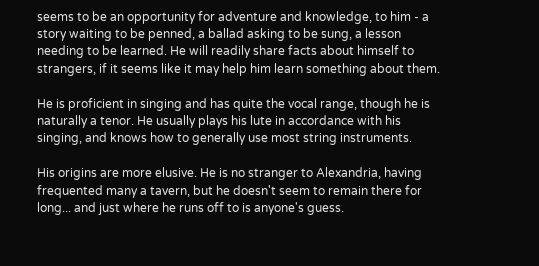seems to be an opportunity for adventure and knowledge, to him - a story waiting to be penned, a ballad asking to be sung, a lesson needing to be learned. He will readily share facts about himself to strangers, if it seems like it may help him learn something about them.

He is proficient in singing and has quite the vocal range, though he is naturally a tenor. He usually plays his lute in accordance with his singing, and knows how to generally use most string instruments.

His origins are more elusive. He is no stranger to Alexandria, having frequented many a tavern, but he doesn't seem to remain there for long... and just where he runs off to is anyone's guess.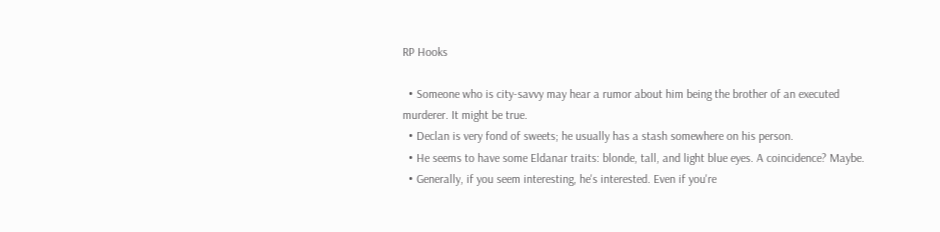RP Hooks

  • Someone who is city-savvy may hear a rumor about him being the brother of an executed murderer. It might be true.
  • Declan is very fond of sweets; he usually has a stash somewhere on his person.
  • He seems to have some Eldanar traits: blonde, tall, and light blue eyes. A coincidence? Maybe.
  • Generally, if you seem interesting, he's interested. Even if you're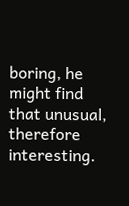boring, he might find that unusual, therefore interesting.